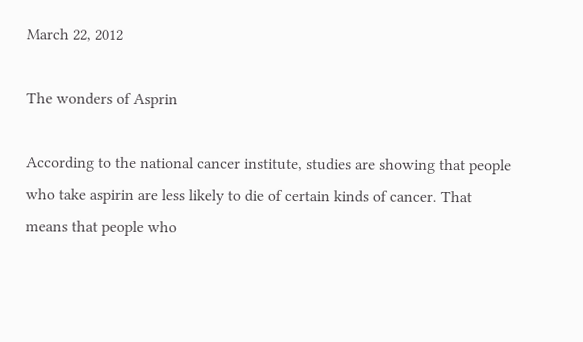March 22, 2012

The wonders of Asprin

According to the national cancer institute, studies are showing that people who take aspirin are less likely to die of certain kinds of cancer. That means that people who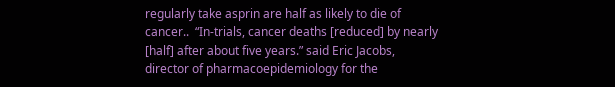regularly take asprin are half as likely to die of cancer..  “In-trials, cancer deaths [reduced] by nearly [half] after about five years.” said Eric Jacobs, director of pharmacoepidemiology for the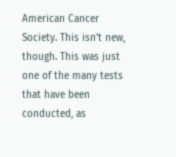American Cancer Society. This isn’t new, though. This was just one of the many tests that have been conducted, as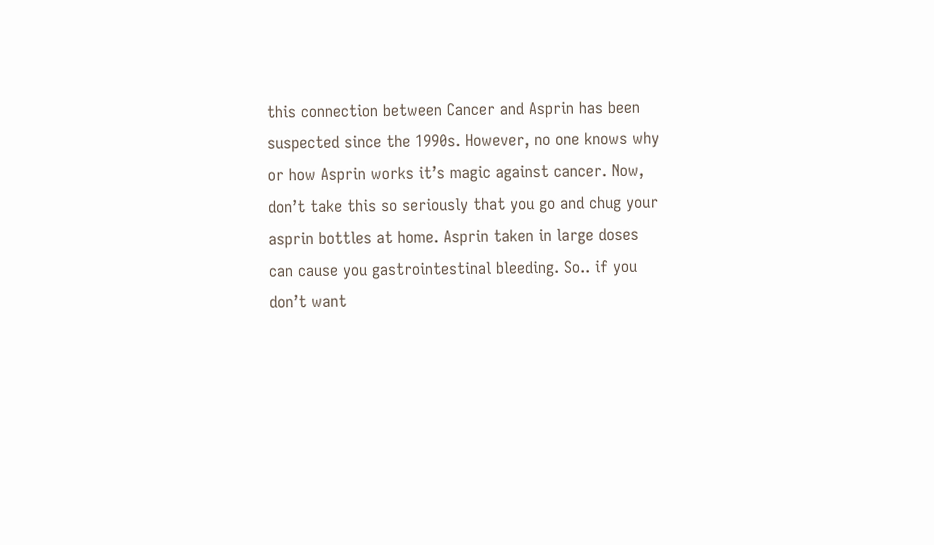this connection between Cancer and Asprin has been suspected since the 1990s. However, no one knows why or how Asprin works it’s magic against cancer. Now, don’t take this so seriously that you go and chug your asprin bottles at home. Asprin taken in large doses can cause you gastrointestinal bleeding. So.. if you don’t want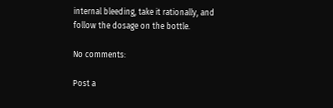internal bleeding, take it rationally, and follow the dosage on the bottle.

No comments:

Post a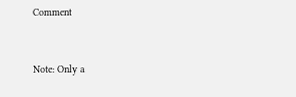Comment


Note: Only a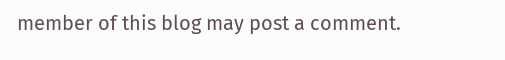member of this blog may post a comment.